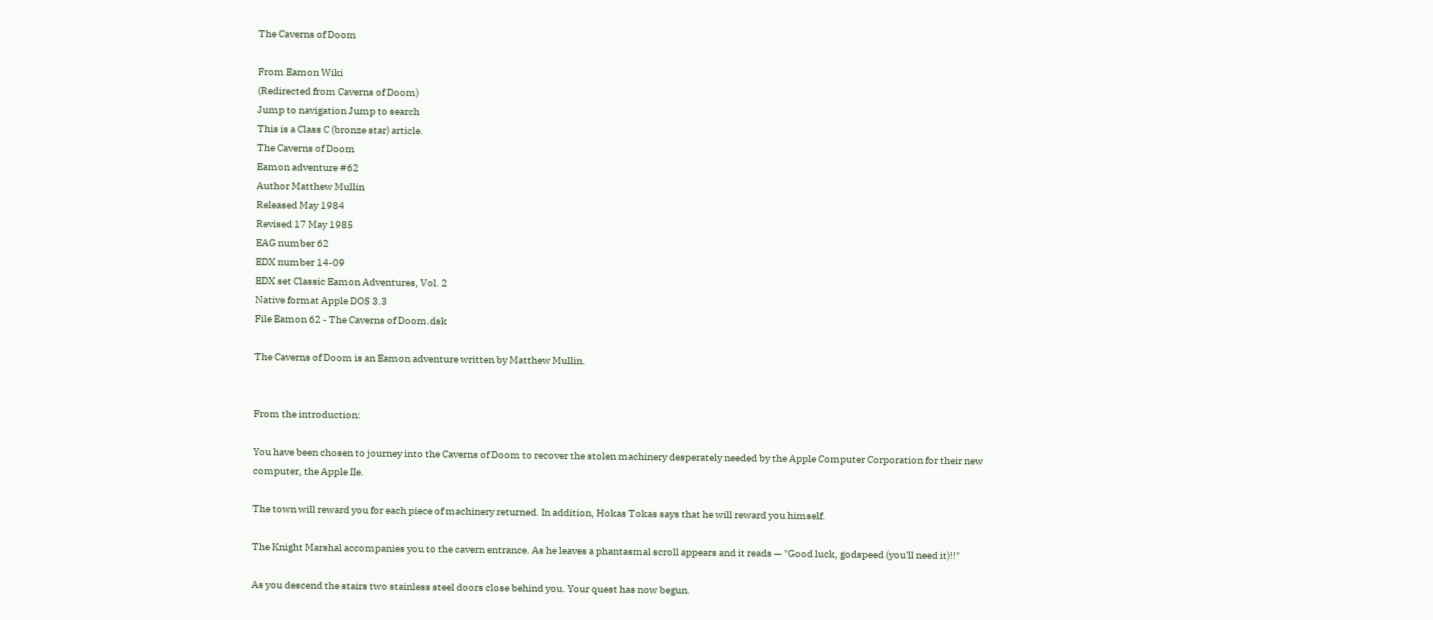The Caverns of Doom

From Eamon Wiki
(Redirected from Caverns of Doom)
Jump to navigation Jump to search
This is a Class C (bronze star) article.
The Caverns of Doom
Eamon adventure #62
Author Matthew Mullin
Released May 1984
Revised 17 May 1985
EAG number 62
EDX number 14-09
EDX set Classic Eamon Adventures, Vol. 2
Native format Apple DOS 3.3
File Eamon 62 - The Caverns of Doom.dsk

The Caverns of Doom is an Eamon adventure written by Matthew Mullin.


From the introduction:

You have been chosen to journey into the Caverns of Doom to recover the stolen machinery desperately needed by the Apple Computer Corporation for their new computer, the Apple IIe.

The town will reward you for each piece of machinery returned. In addition, Hokas Tokas says that he will reward you himself.

The Knight Marshal accompanies you to the cavern entrance. As he leaves a phantasmal scroll appears and it reads — "Good luck, godspeed (you'll need it)!!"

As you descend the stairs two stainless steel doors close behind you. Your quest has now begun.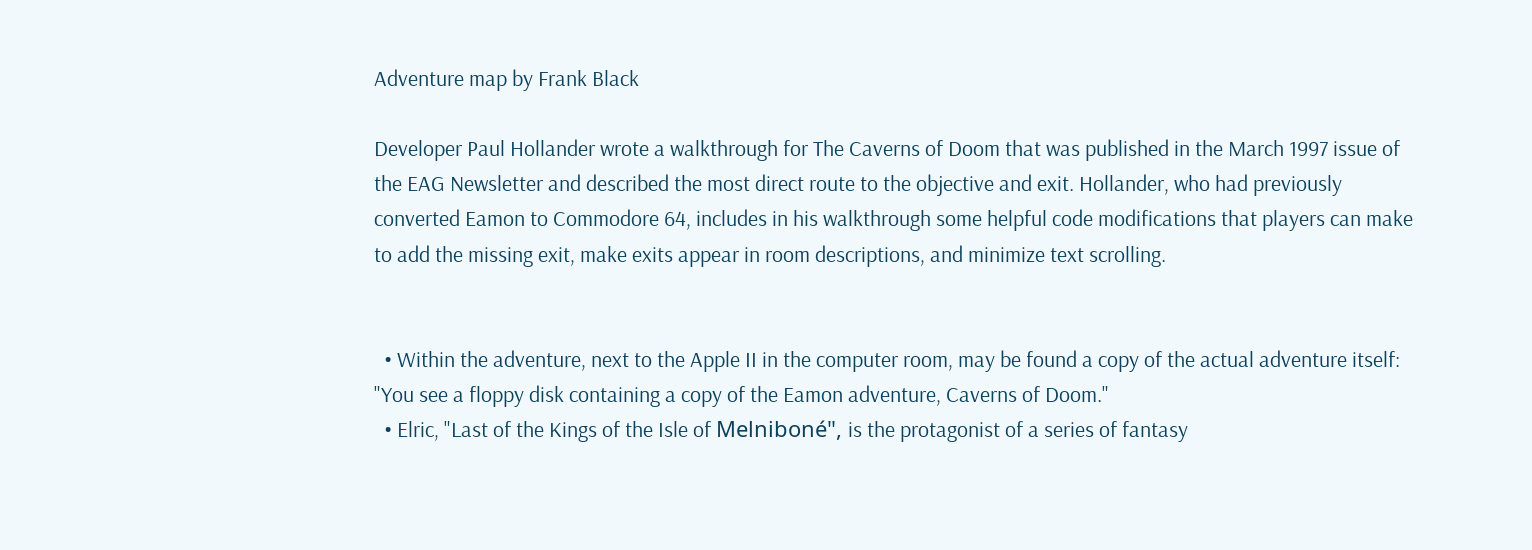Adventure map by Frank Black

Developer Paul Hollander wrote a walkthrough for The Caverns of Doom that was published in the March 1997 issue of the EAG Newsletter and described the most direct route to the objective and exit. Hollander, who had previously converted Eamon to Commodore 64, includes in his walkthrough some helpful code modifications that players can make to add the missing exit, make exits appear in room descriptions, and minimize text scrolling.


  • Within the adventure, next to the Apple II in the computer room, may be found a copy of the actual adventure itself: "You see a floppy disk containing a copy of the Eamon adventure, Caverns of Doom."
  • Elric, "Last of the Kings of the Isle of Melniboné", is the protagonist of a series of fantasy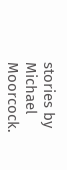stories by Michael Moorcock.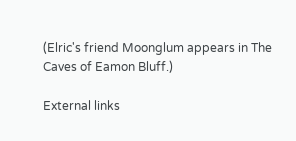(Elric's friend Moonglum appears in The Caves of Eamon Bluff.)

External links